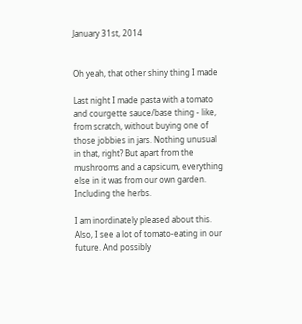January 31st, 2014


Oh yeah, that other shiny thing I made

Last night I made pasta with a tomato and courgette sauce/base thing - like, from scratch, without buying one of those jobbies in jars. Nothing unusual in that, right? But apart from the mushrooms and a capsicum, everything else in it was from our own garden. Including the herbs.

I am inordinately pleased about this. Also, I see a lot of tomato-eating in our future. And possibly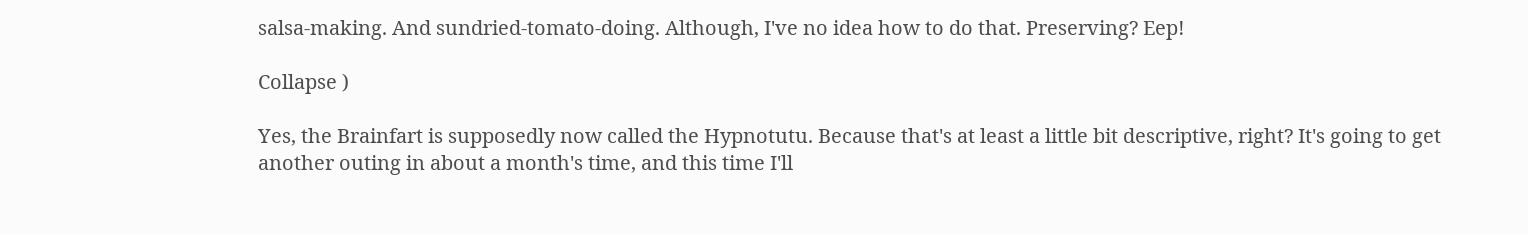salsa-making. And sundried-tomato-doing. Although, I've no idea how to do that. Preserving? Eep!

Collapse )

Yes, the Brainfart is supposedly now called the Hypnotutu. Because that's at least a little bit descriptive, right? It's going to get another outing in about a month's time, and this time I'll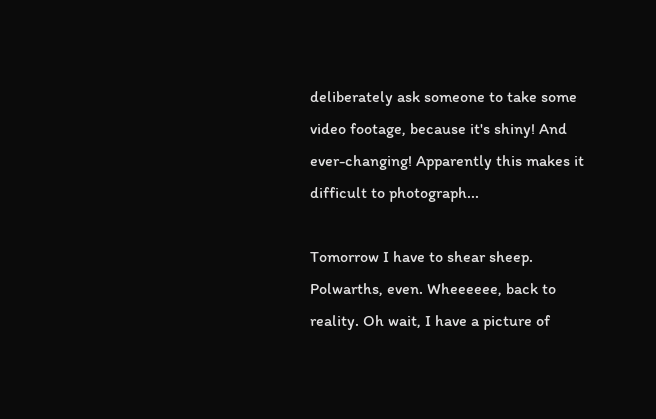deliberately ask someone to take some video footage, because it's shiny! And ever-changing! Apparently this makes it difficult to photograph...

Tomorrow I have to shear sheep. Polwarths, even. Wheeeeee, back to reality. Oh wait, I have a picture of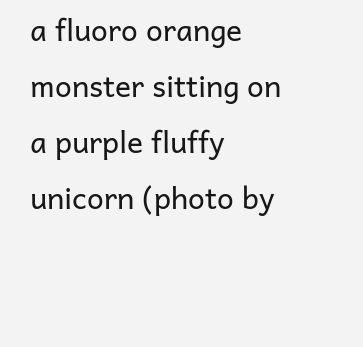a fluoro orange monster sitting on a purple fluffy unicorn (photo by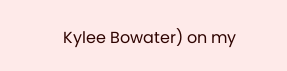Kylee Bowater) on my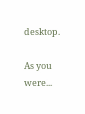desktop.

As you were...